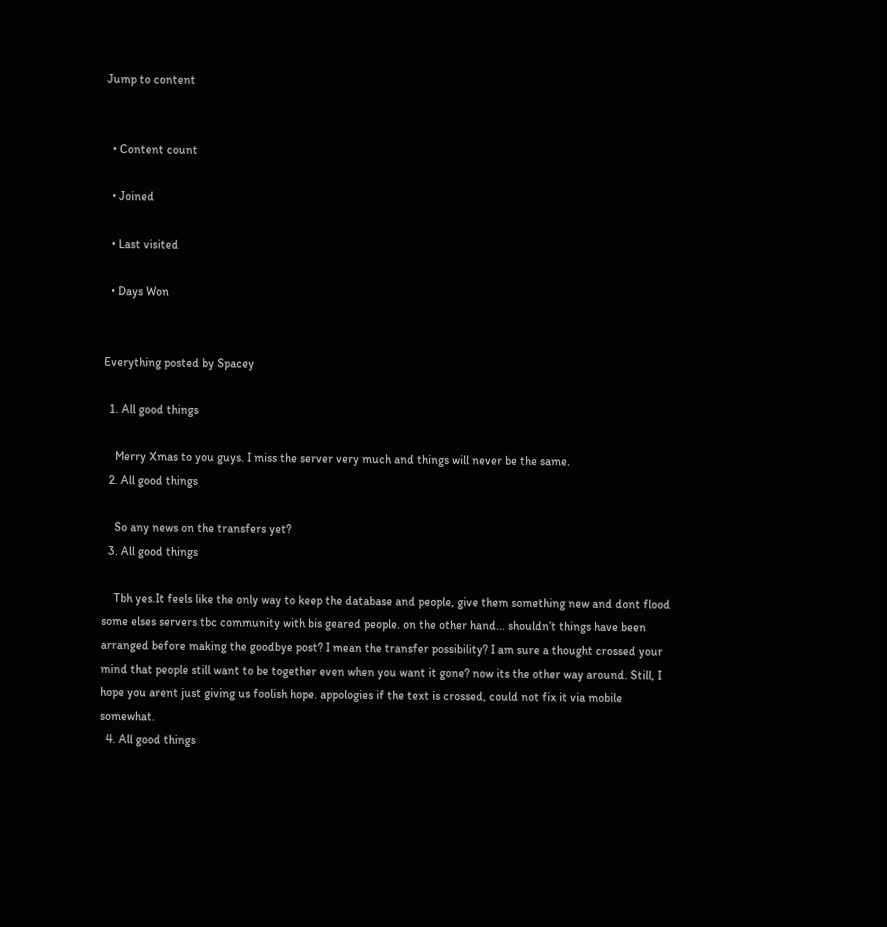Jump to content


  • Content count

  • Joined

  • Last visited

  • Days Won


Everything posted by Spacey

  1. All good things

    Merry Xmas to you guys. I miss the server very much and things will never be the same.
  2. All good things

    So any news on the transfers yet?
  3. All good things

    Tbh yes.It feels like the only way to keep the database and people, give them something new and dont flood some elses servers tbc community with bis geared people. on the other hand... shouldn’t things have been arranged before making the goodbye post? I mean the transfer possibility? I am sure a thought crossed your mind that people still want to be together even when you want it gone? now its the other way around. Still, I hope you arent just giving us foolish hope. appologies if the text is crossed, could not fix it via mobile somewhat.
  4. All good things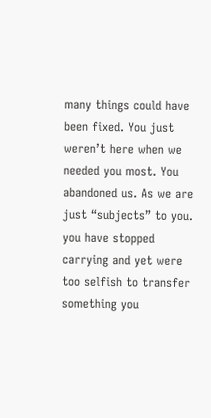many things could have been fixed. You just weren’t here when we needed you most. You abandoned us. As we are just “subjects” to you. you have stopped carrying and yet were too selfish to transfer something you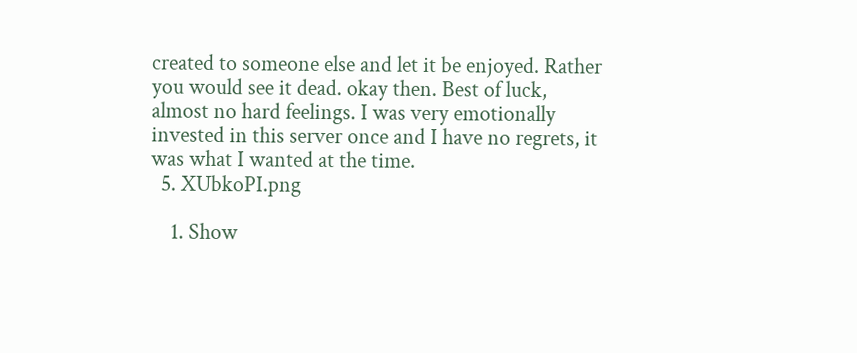created to someone else and let it be enjoyed. Rather you would see it dead. okay then. Best of luck, almost no hard feelings. I was very emotionally invested in this server once and I have no regrets, it was what I wanted at the time.
  5. XUbkoPI.png

    1. Show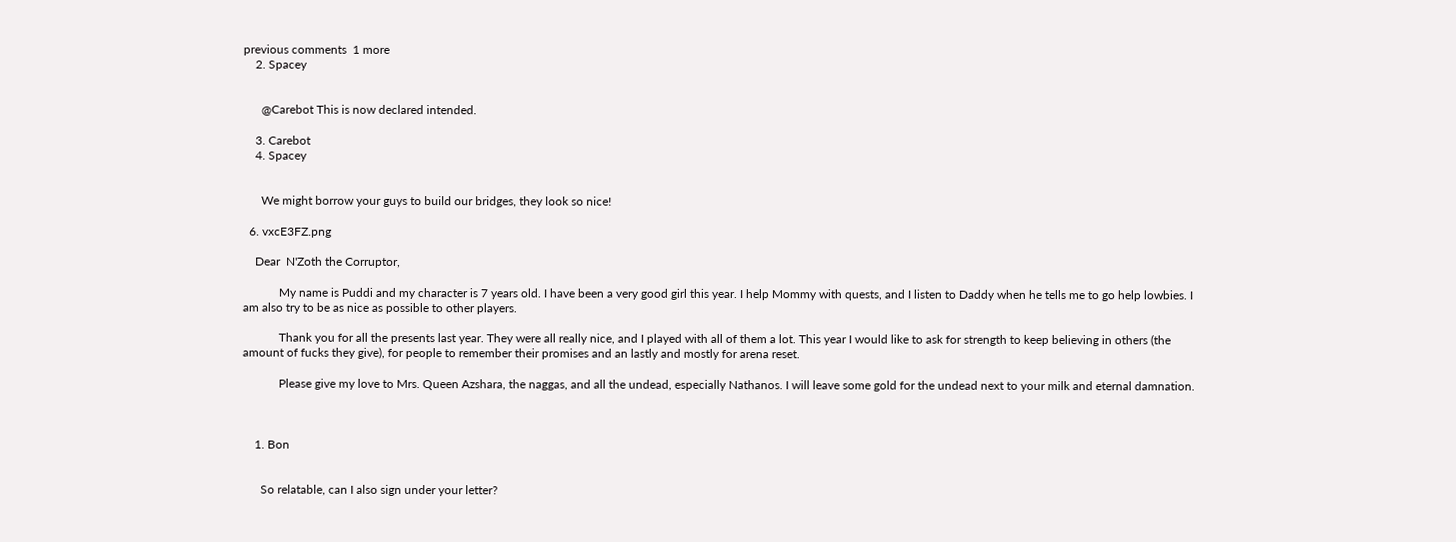previous comments  1 more
    2. Spacey


      @Carebot This is now declared intended.

    3. Carebot
    4. Spacey


      We might borrow your guys to build our bridges, they look so nice!

  6. vxcE3FZ.png

    Dear  N'Zoth the Corruptor,

            My name is Puddi and my character is 7 years old. I have been a very good girl this year. I help Mommy with quests, and I listen to Daddy when he tells me to go help lowbies. I am also try to be as nice as possible to other players.

            Thank you for all the presents last year. They were all really nice, and I played with all of them a lot. This year I would like to ask for strength to keep believing in others (the amount of fucks they give), for people to remember their promises and an lastly and mostly for arena reset.

            Please give my love to Mrs. Queen Azshara, the naggas, and all the undead, especially Nathanos. I will leave some gold for the undead next to your milk and eternal damnation.



    1. Bon


      So relatable, can I also sign under your letter?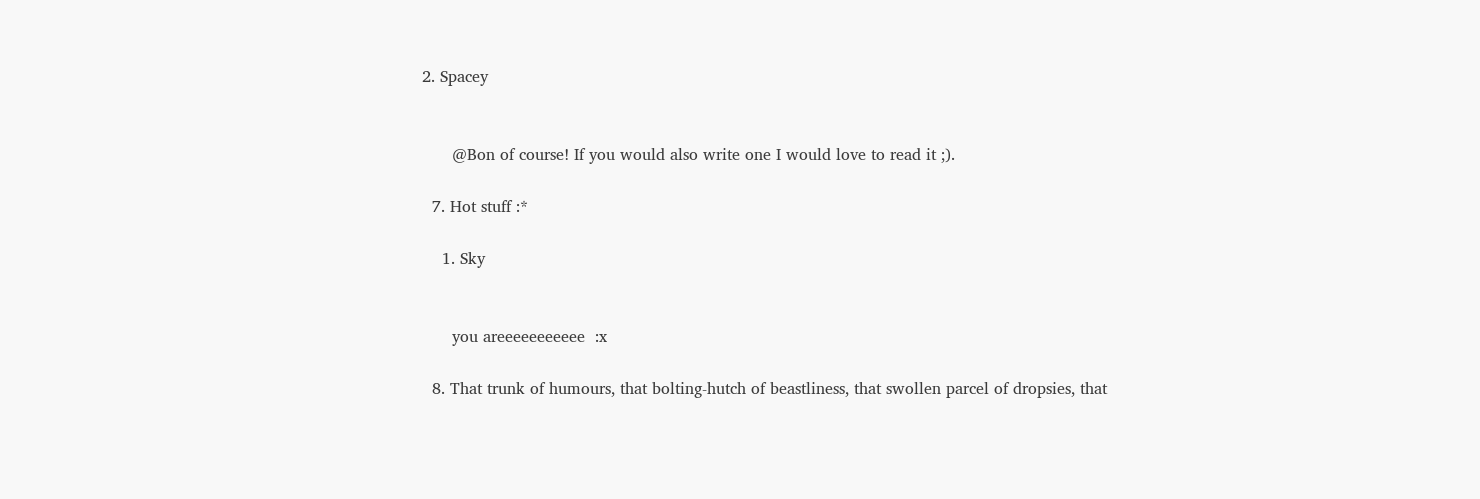2. Spacey


      @Bon of course! If you would also write one I would love to read it ;).

  7. Hot stuff :*

    1. Sky


      you areeeeeeeeeee  :x

  8. That trunk of humours, that bolting-hutch of beastliness, that swollen parcel of dropsies, that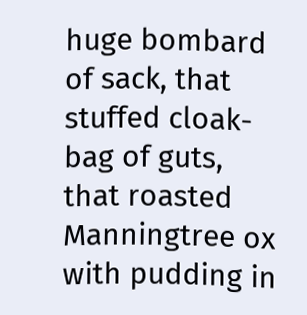huge bombard of sack, that stuffed cloak-bag of guts, that roasted Manningtree ox with pudding in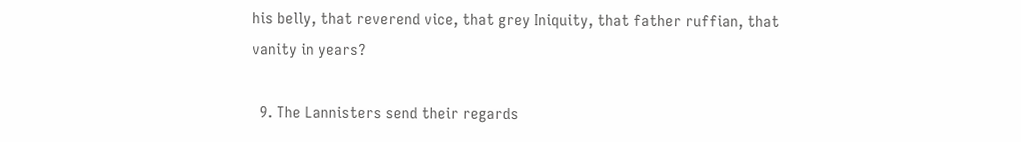his belly, that reverend vice, that grey Iniquity, that father ruffian, that vanity in years?

  9. The Lannisters send their regards